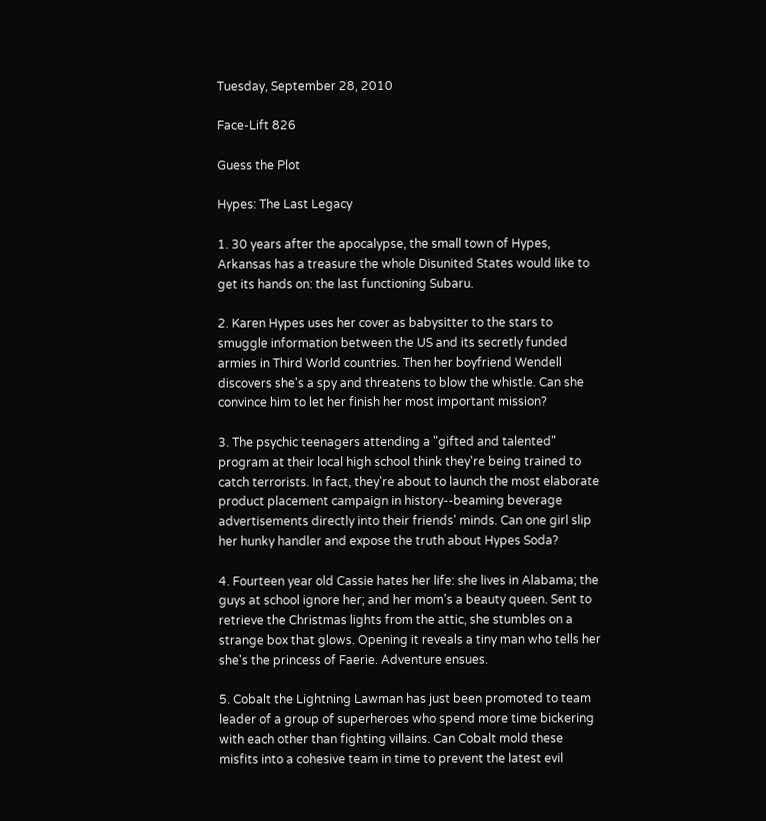Tuesday, September 28, 2010

Face-Lift 826

Guess the Plot

Hypes: The Last Legacy

1. 30 years after the apocalypse, the small town of Hypes, Arkansas has a treasure the whole Disunited States would like to get its hands on: the last functioning Subaru.

2. Karen Hypes uses her cover as babysitter to the stars to smuggle information between the US and its secretly funded armies in Third World countries. Then her boyfriend Wendell discovers she's a spy and threatens to blow the whistle. Can she convince him to let her finish her most important mission?

3. The psychic teenagers attending a "gifted and talented" program at their local high school think they're being trained to catch terrorists. In fact, they're about to launch the most elaborate product placement campaign in history--beaming beverage advertisements directly into their friends' minds. Can one girl slip her hunky handler and expose the truth about Hypes Soda?

4. Fourteen year old Cassie hates her life: she lives in Alabama; the guys at school ignore her; and her mom's a beauty queen. Sent to retrieve the Christmas lights from the attic, she stumbles on a strange box that glows. Opening it reveals a tiny man who tells her she's the princess of Faerie. Adventure ensues.

5. Cobalt the Lightning Lawman has just been promoted to team leader of a group of superheroes who spend more time bickering with each other than fighting villains. Can Cobalt mold these misfits into a cohesive team in time to prevent the latest evil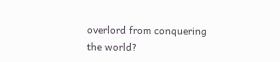overlord from conquering the world?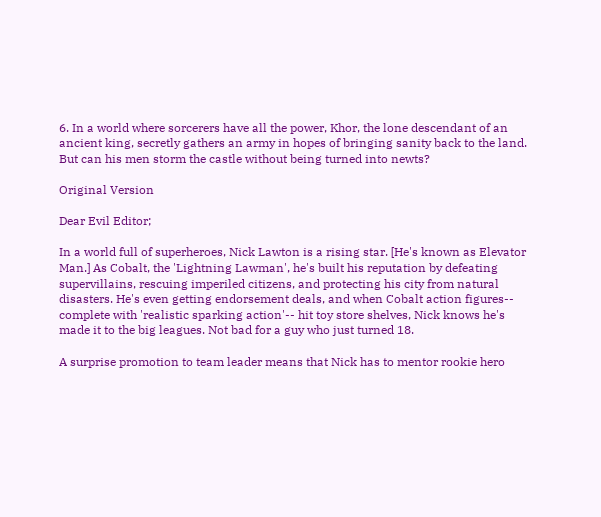6. In a world where sorcerers have all the power, Khor, the lone descendant of an ancient king, secretly gathers an army in hopes of bringing sanity back to the land. But can his men storm the castle without being turned into newts?

Original Version

Dear Evil Editor;

In a world full of superheroes, Nick Lawton is a rising star. [He's known as Elevator Man.] As Cobalt, the 'Lightning Lawman', he's built his reputation by defeating supervillains, rescuing imperiled citizens, and protecting his city from natural disasters. He's even getting endorsement deals, and when Cobalt action figures-- complete with 'realistic sparking action'-- hit toy store shelves, Nick knows he's made it to the big leagues. Not bad for a guy who just turned 18.

A surprise promotion to team leader means that Nick has to mentor rookie hero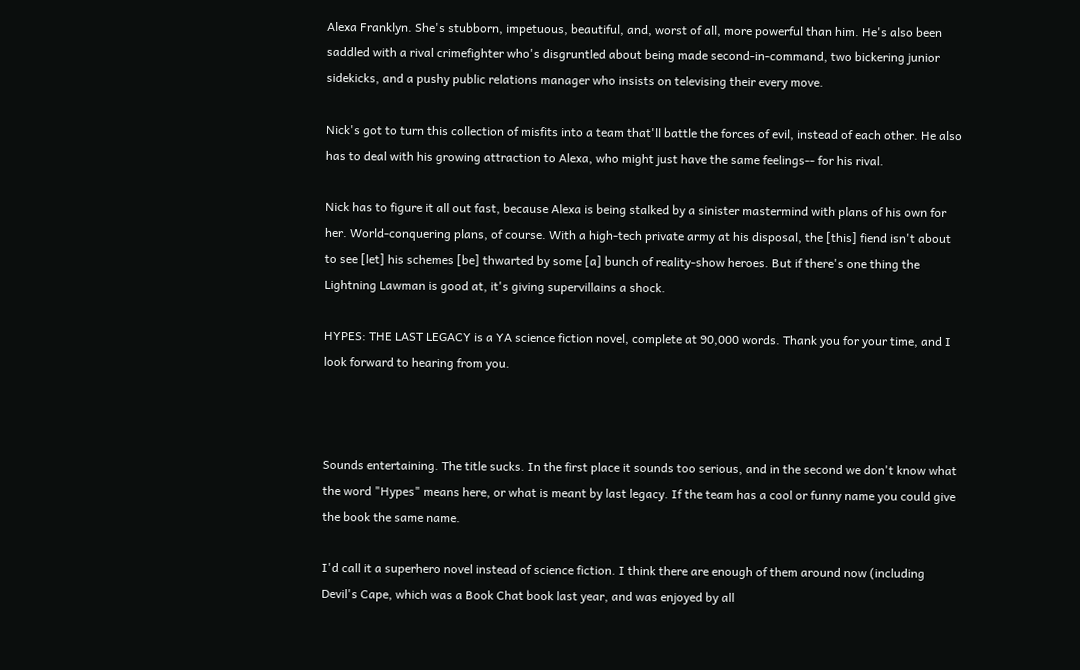Alexa Franklyn. She's stubborn, impetuous, beautiful, and, worst of all, more powerful than him. He's also been saddled with a rival crimefighter who's disgruntled about being made second-in-command, two bickering junior sidekicks, and a pushy public relations manager who insists on televising their every move.

Nick's got to turn this collection of misfits into a team that'll battle the forces of evil, instead of each other. He also has to deal with his growing attraction to Alexa, who might just have the same feelings-- for his rival.

Nick has to figure it all out fast, because Alexa is being stalked by a sinister mastermind with plans of his own for her. World-conquering plans, of course. With a high-tech private army at his disposal, the [this] fiend isn't about to see [let] his schemes [be] thwarted by some [a] bunch of reality-show heroes. But if there's one thing the Lightning Lawman is good at, it's giving supervillains a shock.

HYPES: THE LAST LEGACY is a YA science fiction novel, complete at 90,000 words. Thank you for your time, and I look forward to hearing from you.



Sounds entertaining. The title sucks. In the first place it sounds too serious, and in the second we don't know what the word "Hypes" means here, or what is meant by last legacy. If the team has a cool or funny name you could give the book the same name.

I'd call it a superhero novel instead of science fiction. I think there are enough of them around now (including Devil's Cape, which was a Book Chat book last year, and was enjoyed by all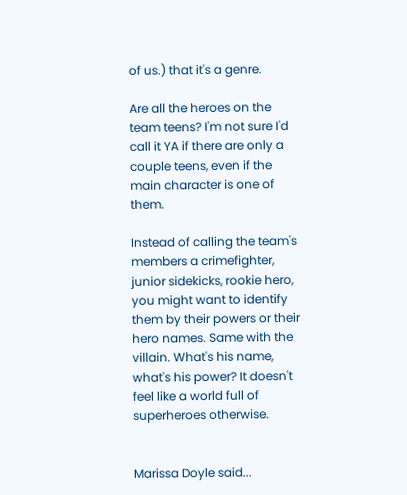of us.) that it's a genre.

Are all the heroes on the team teens? I'm not sure I'd call it YA if there are only a couple teens, even if the main character is one of them.

Instead of calling the team's members a crimefighter, junior sidekicks, rookie hero, you might want to identify them by their powers or their hero names. Same with the villain. What's his name, what's his power? It doesn't feel like a world full of superheroes otherwise.


Marissa Doyle said...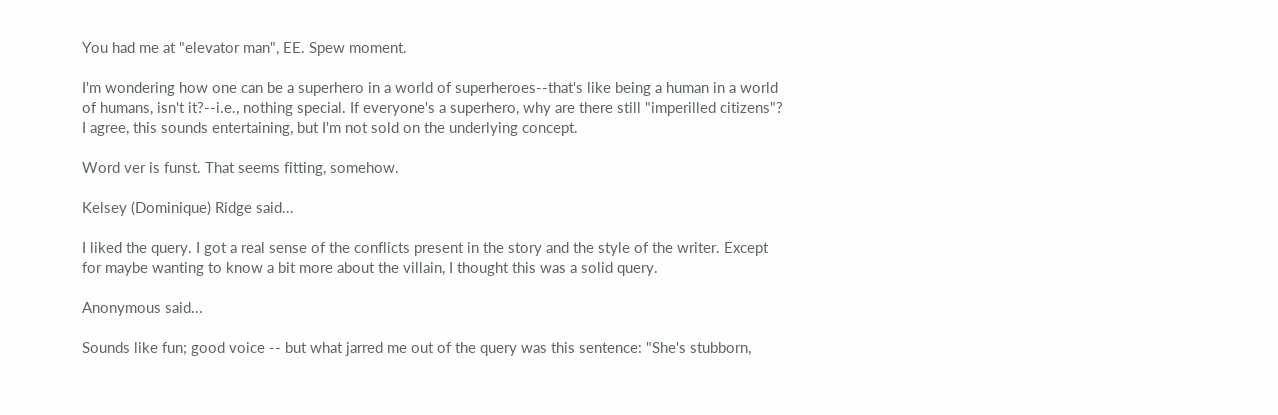You had me at "elevator man", EE. Spew moment.

I'm wondering how one can be a superhero in a world of superheroes--that's like being a human in a world of humans, isn't it?--i.e., nothing special. If everyone's a superhero, why are there still "imperilled citizens"? I agree, this sounds entertaining, but I'm not sold on the underlying concept.

Word ver is funst. That seems fitting, somehow.

Kelsey (Dominique) Ridge said...

I liked the query. I got a real sense of the conflicts present in the story and the style of the writer. Except for maybe wanting to know a bit more about the villain, I thought this was a solid query.

Anonymous said...

Sounds like fun; good voice -- but what jarred me out of the query was this sentence: "She's stubborn,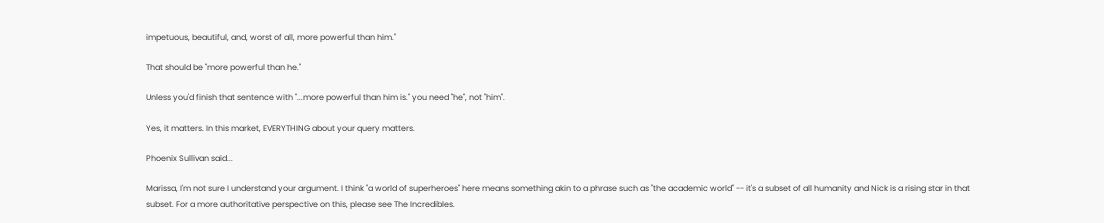impetuous, beautiful, and, worst of all, more powerful than him."

That should be "more powerful than he."

Unless you'd finish that sentence with "...more powerful than him is." you need "he", not "him".

Yes, it matters. In this market, EVERYTHING about your query matters.

Phoenix Sullivan said...

Marissa, I'm not sure I understand your argument. I think "a world of superheroes" here means something akin to a phrase such as "the academic world" -- it's a subset of all humanity and Nick is a rising star in that subset. For a more authoritative perspective on this, please see The Incredibles.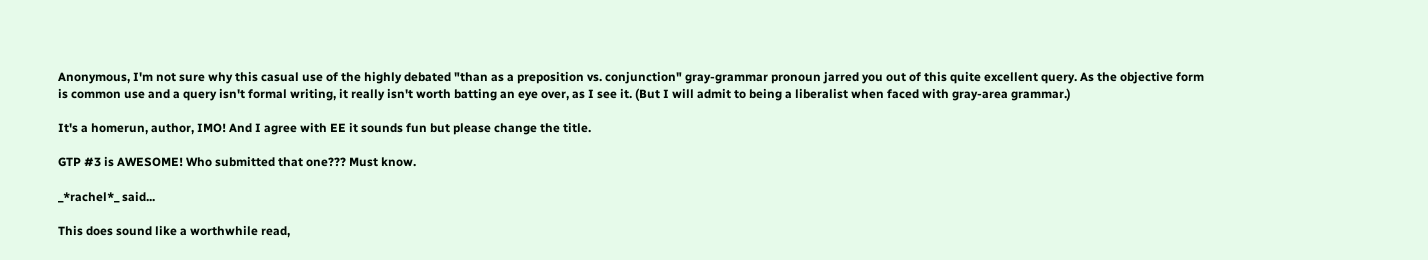Anonymous, I'm not sure why this casual use of the highly debated "than as a preposition vs. conjunction" gray-grammar pronoun jarred you out of this quite excellent query. As the objective form is common use and a query isn't formal writing, it really isn't worth batting an eye over, as I see it. (But I will admit to being a liberalist when faced with gray-area grammar.)

It's a homerun, author, IMO! And I agree with EE it sounds fun but please change the title.

GTP #3 is AWESOME! Who submitted that one??? Must know.

_*rachel*_ said...

This does sound like a worthwhile read,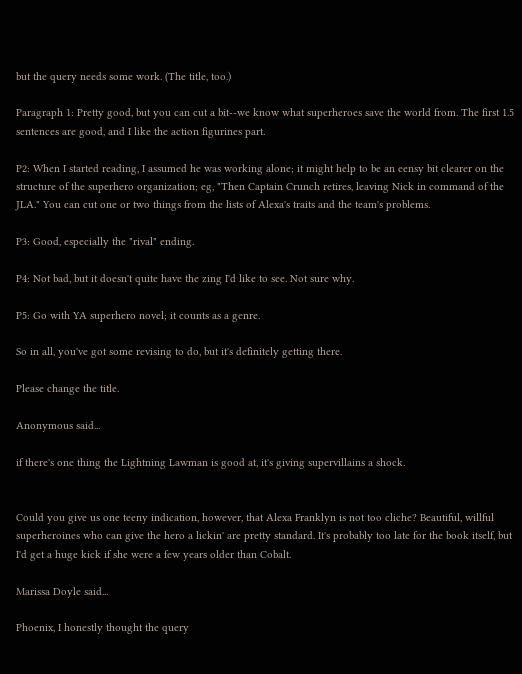but the query needs some work. (The title, too.)

Paragraph 1: Pretty good, but you can cut a bit--we know what superheroes save the world from. The first 1.5 sentences are good, and I like the action figurines part.

P2: When I started reading, I assumed he was working alone; it might help to be an eensy bit clearer on the structure of the superhero organization; eg, "Then Captain Crunch retires, leaving Nick in command of the JLA." You can cut one or two things from the lists of Alexa's traits and the team's problems.

P3: Good, especially the "rival" ending.

P4: Not bad, but it doesn't quite have the zing I'd like to see. Not sure why.

P5: Go with YA superhero novel; it counts as a genre.

So in all, you've got some revising to do, but it's definitely getting there.

Please change the title.

Anonymous said...

if there's one thing the Lightning Lawman is good at, it's giving supervillains a shock.


Could you give us one teeny indication, however, that Alexa Franklyn is not too cliche? Beautiful, willful superheroines who can give the hero a lickin' are pretty standard. It's probably too late for the book itself, but I'd get a huge kick if she were a few years older than Cobalt.

Marissa Doyle said...

Phoenix, I honestly thought the query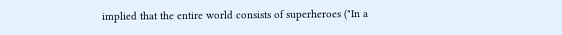implied that the entire world consists of superheroes ("In a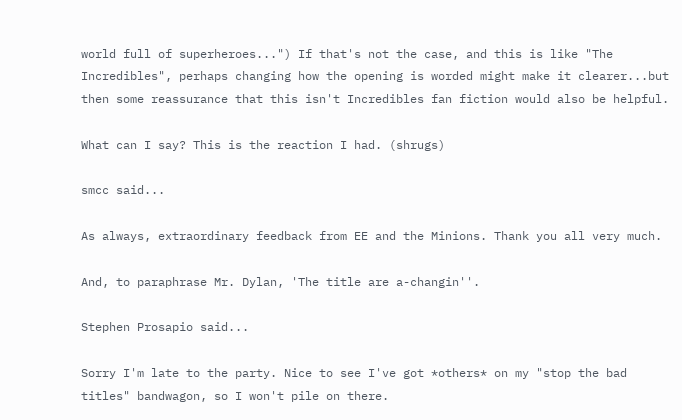world full of superheroes...") If that's not the case, and this is like "The Incredibles", perhaps changing how the opening is worded might make it clearer...but then some reassurance that this isn't Incredibles fan fiction would also be helpful.

What can I say? This is the reaction I had. (shrugs)

smcc said...

As always, extraordinary feedback from EE and the Minions. Thank you all very much.

And, to paraphrase Mr. Dylan, 'The title are a-changin''.

Stephen Prosapio said...

Sorry I'm late to the party. Nice to see I've got *others* on my "stop the bad titles" bandwagon, so I won't pile on there.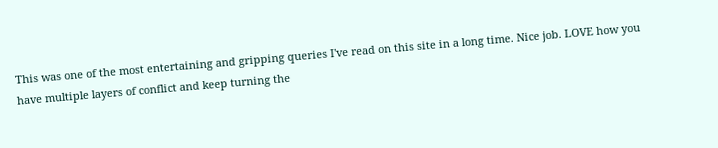This was one of the most entertaining and gripping queries I've read on this site in a long time. Nice job. LOVE how you have multiple layers of conflict and keep turning the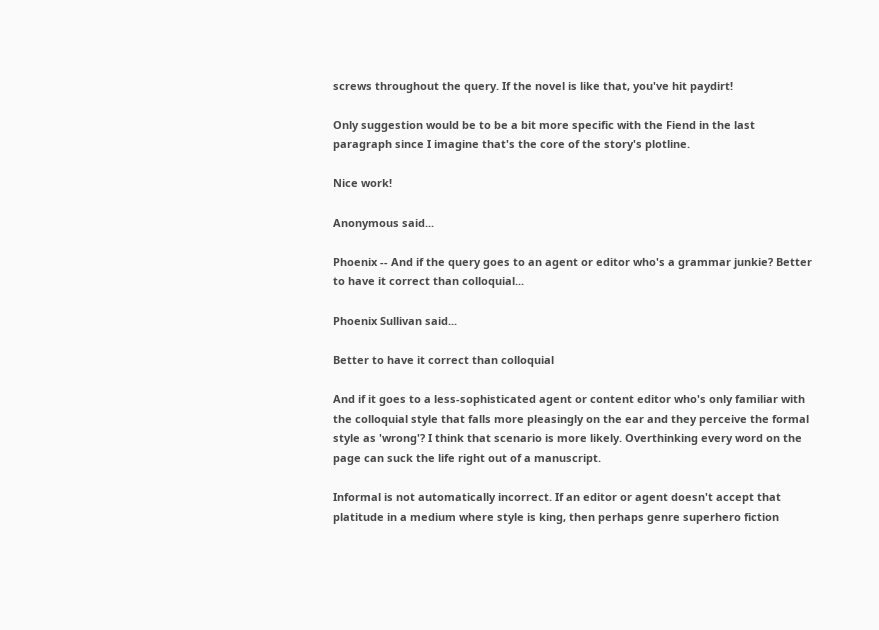screws throughout the query. If the novel is like that, you've hit paydirt!

Only suggestion would be to be a bit more specific with the Fiend in the last paragraph since I imagine that's the core of the story's plotline.

Nice work!

Anonymous said...

Phoenix -- And if the query goes to an agent or editor who's a grammar junkie? Better to have it correct than colloquial...

Phoenix Sullivan said...

Better to have it correct than colloquial

And if it goes to a less-sophisticated agent or content editor who's only familiar with the colloquial style that falls more pleasingly on the ear and they perceive the formal style as 'wrong'? I think that scenario is more likely. Overthinking every word on the page can suck the life right out of a manuscript.

Informal is not automatically incorrect. If an editor or agent doesn't accept that platitude in a medium where style is king, then perhaps genre superhero fiction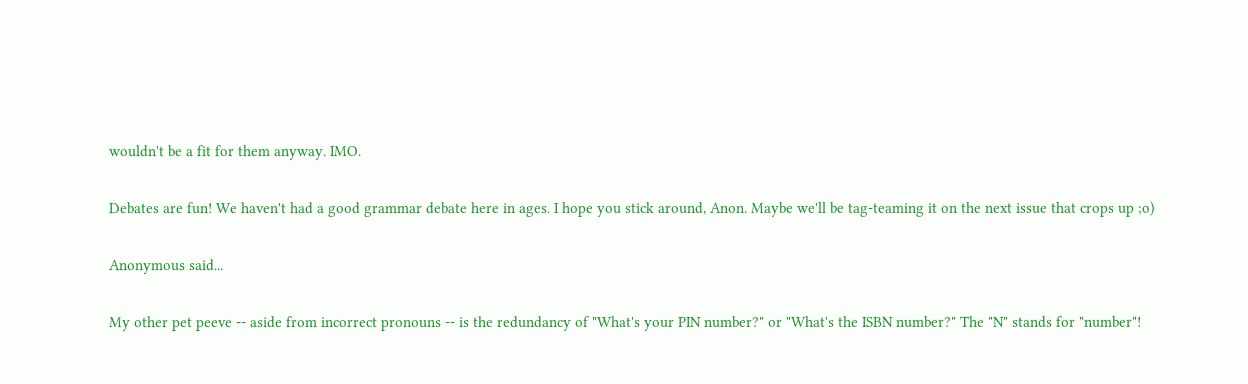wouldn't be a fit for them anyway. IMO.

Debates are fun! We haven't had a good grammar debate here in ages. I hope you stick around, Anon. Maybe we'll be tag-teaming it on the next issue that crops up ;o)

Anonymous said...

My other pet peeve -- aside from incorrect pronouns -- is the redundancy of "What's your PIN number?" or "What's the ISBN number?" The "N" stands for "number"!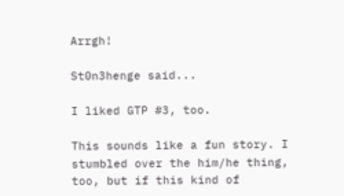Arrgh!

St0n3henge said...

I liked GTP #3, too.

This sounds like a fun story. I stumbled over the him/he thing, too, but if this kind of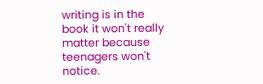writing is in the book it won't really matter because teenagers won't notice.